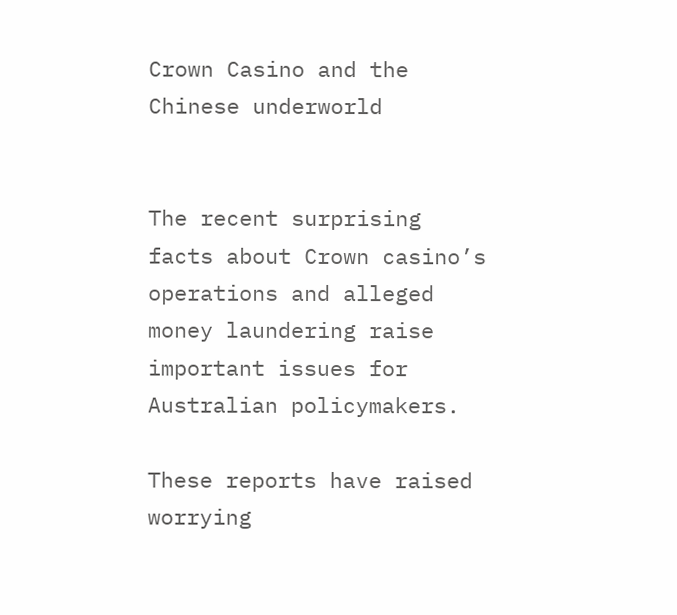Crown Casino and the Chinese underworld


The recent surprising facts about Crown casino’s operations and alleged money laundering raise important issues for Australian policymakers.

These reports have raised worrying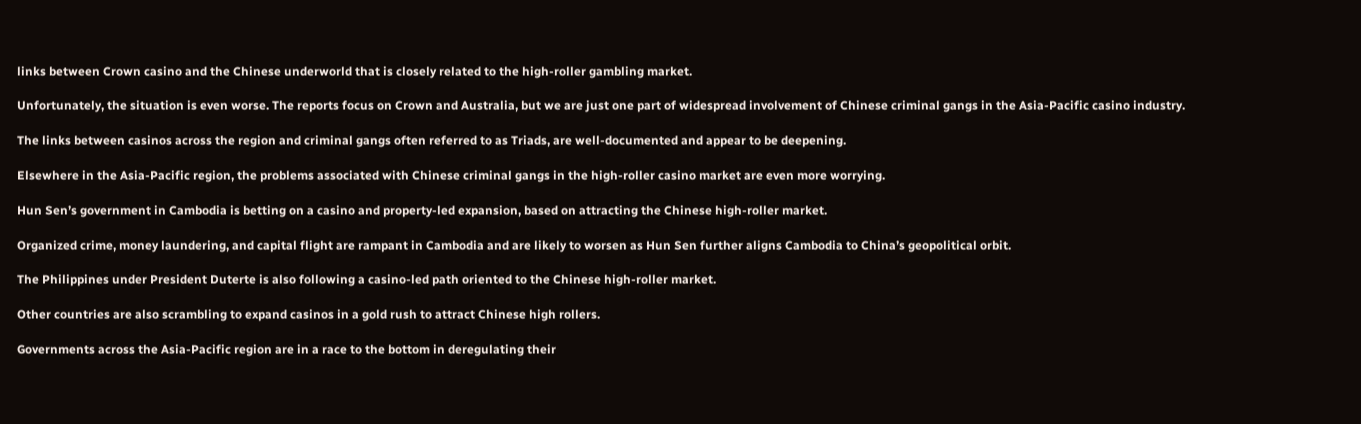links between Crown casino and the Chinese underworld that is closely related to the high-roller gambling market.

Unfortunately, the situation is even worse. The reports focus on Crown and Australia, but we are just one part of widespread involvement of Chinese criminal gangs in the Asia-Pacific casino industry.

The links between casinos across the region and criminal gangs often referred to as Triads, are well-documented and appear to be deepening.

Elsewhere in the Asia-Pacific region, the problems associated with Chinese criminal gangs in the high-roller casino market are even more worrying.

Hun Sen’s government in Cambodia is betting on a casino and property-led expansion, based on attracting the Chinese high-roller market.

Organized crime, money laundering, and capital flight are rampant in Cambodia and are likely to worsen as Hun Sen further aligns Cambodia to China’s geopolitical orbit.

The Philippines under President Duterte is also following a casino-led path oriented to the Chinese high-roller market.

Other countries are also scrambling to expand casinos in a gold rush to attract Chinese high rollers.

Governments across the Asia-Pacific region are in a race to the bottom in deregulating their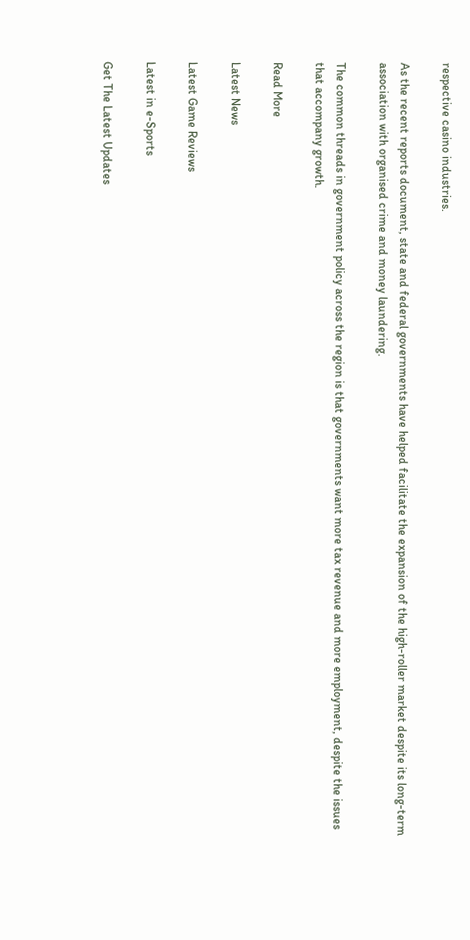respective casino industries.

As the recent reports document, state and federal governments have helped facilitate the expansion of the high-roller market despite its long-term association with organised crime and money laundering.

The common threads in government policy across the region is that governments want more tax revenue and more employment, despite the issues that accompany growth.

Read More

Latest News

Latest Game Reviews

Latest in e-Sports

Get The Latest Updates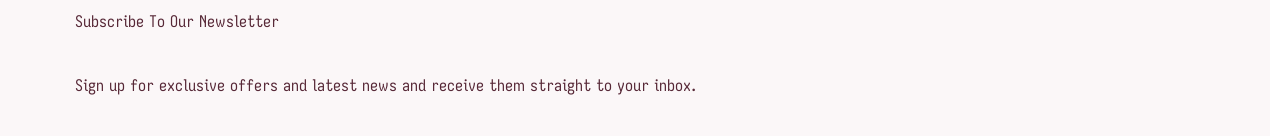Subscribe To Our Newsletter

Sign up for exclusive offers and latest news and receive them straight to your inbox.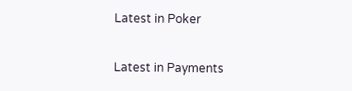Latest in Poker

Latest in Payments